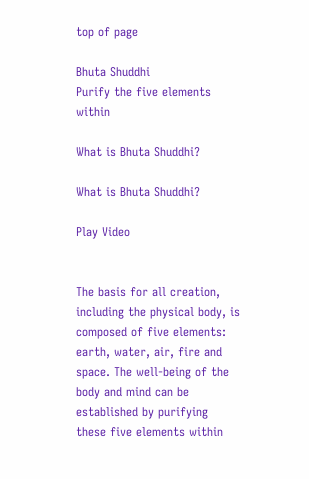top of page

Bhuta Shuddhi
Purify the five elements within

What is Bhuta Shuddhi?

What is Bhuta Shuddhi?

Play Video


The basis for all creation, including the physical body, is composed of five elements: earth, water, air, fire and space. The well-being of the body and mind can be established by purifying these five elements within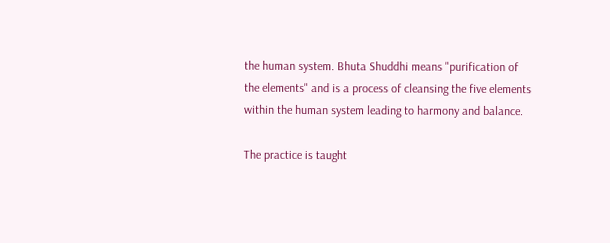the human system. Bhuta Shuddhi means "purification of the elements" and is a process of cleansing the five elements within the human system leading to harmony and balance.

The practice is taught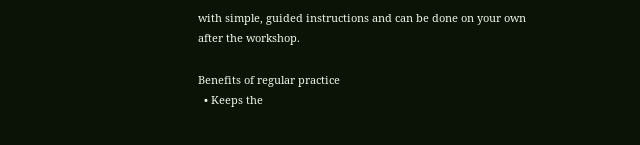with simple, guided instructions and can be done on your own after the workshop.

Benefits of regular practice
  • Keeps the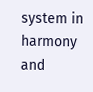system in harmony and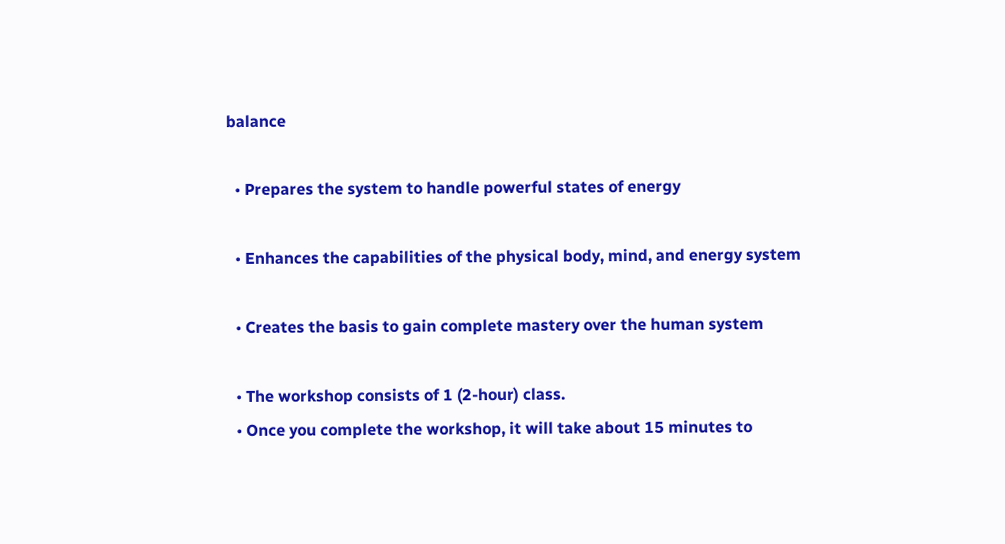balance

  • Prepares the system to handle powerful states of energy

  • Enhances the capabilities of the physical body, mind, and energy system

  • Creates the basis to gain complete mastery over the human system

  • The workshop consists of 1 (2-hour) class.
  • Once you complete the workshop, it will take about 15 minutes to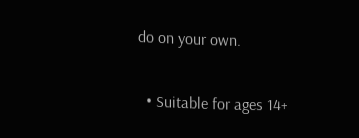do on your own.

  • Suitable for ages 14+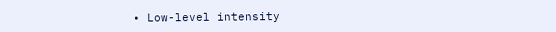• Low-level intensity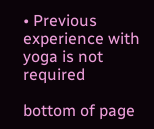• Previous experience with yoga is not required

bottom of page